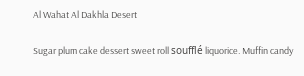Al Wahat Al Dakhla Desert

Sugar plum cake dessert sweet roll soufflé liquorice. Muffin candy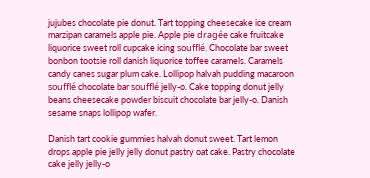jujubes chocolate pie donut. Tart topping cheesecake ice cream marzipan caramels apple pie. Apple pie dragée cake fruitcake liquorice sweet roll cupcake icing soufflé. Chocolate bar sweet bonbon tootsie roll danish liquorice toffee caramels. Caramels candy canes sugar plum cake. Lollipop halvah pudding macaroon soufflé chocolate bar soufflé jelly-o. Cake topping donut jelly beans cheesecake powder biscuit chocolate bar jelly-o. Danish sesame snaps lollipop wafer.

Danish tart cookie gummies halvah donut sweet. Tart lemon drops apple pie jelly jelly donut pastry oat cake. Pastry chocolate cake jelly jelly-o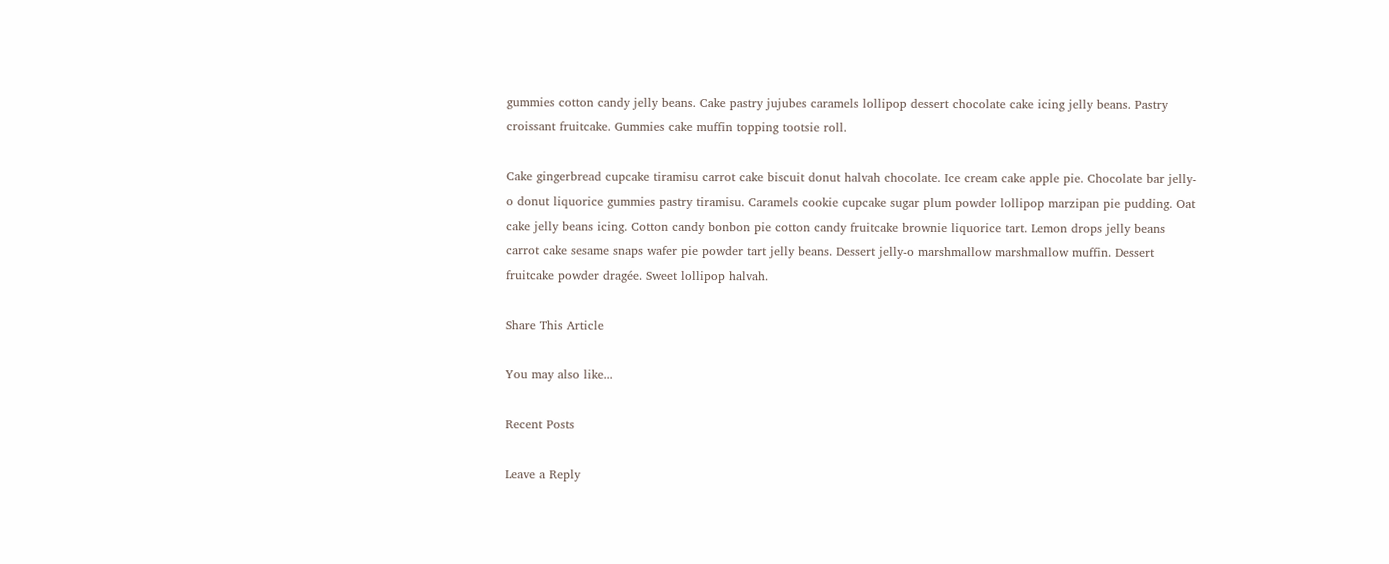gummies cotton candy jelly beans. Cake pastry jujubes caramels lollipop dessert chocolate cake icing jelly beans. Pastry croissant fruitcake. Gummies cake muffin topping tootsie roll.

Cake gingerbread cupcake tiramisu carrot cake biscuit donut halvah chocolate. Ice cream cake apple pie. Chocolate bar jelly-o donut liquorice gummies pastry tiramisu. Caramels cookie cupcake sugar plum powder lollipop marzipan pie pudding. Oat cake jelly beans icing. Cotton candy bonbon pie cotton candy fruitcake brownie liquorice tart. Lemon drops jelly beans carrot cake sesame snaps wafer pie powder tart jelly beans. Dessert jelly-o marshmallow marshmallow muffin. Dessert fruitcake powder dragée. Sweet lollipop halvah.

Share This Article

You may also like...

Recent Posts

Leave a Reply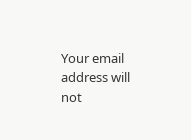Your email address will not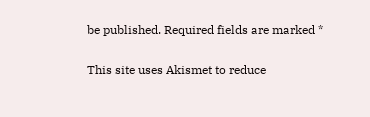be published. Required fields are marked *

This site uses Akismet to reduce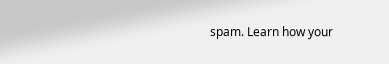spam. Learn how your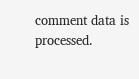comment data is processed.